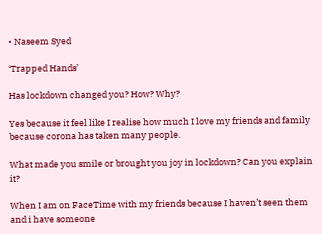• Naseem Syed

‘Trapped Hands’

Has lockdown changed you? How? Why?

Yes because it feel like I realise how much I love my friends and family because corona has taken many people.

What made you smile or brought you joy in lockdown? Can you explain it?

When I am on FaceTime with my friends because I haven’t seen them and i have someone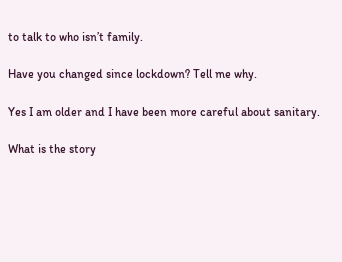to talk to who isn’t family.

Have you changed since lockdown? Tell me why.

Yes I am older and I have been more careful about sanitary.

What is the story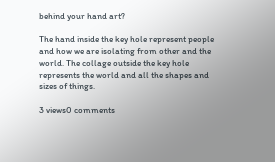behind your hand art?

The hand inside the key hole represent people and how we are isolating from other and the world. The collage outside the key hole represents the world and all the shapes and sizes of things.

3 views0 comments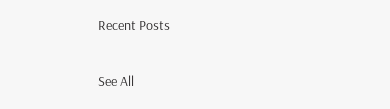Recent Posts

See All